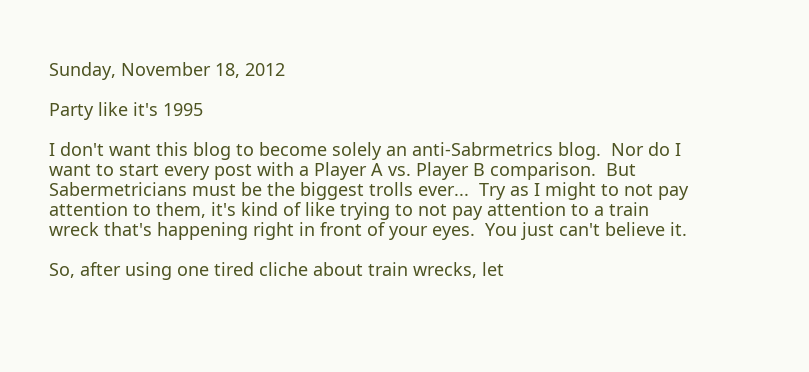Sunday, November 18, 2012

Party like it's 1995

I don't want this blog to become solely an anti-Sabrmetrics blog.  Nor do I want to start every post with a Player A vs. Player B comparison.  But Sabermetricians must be the biggest trolls ever...  Try as I might to not pay attention to them, it's kind of like trying to not pay attention to a train wreck that's happening right in front of your eyes.  You just can't believe it.

So, after using one tired cliche about train wrecks, let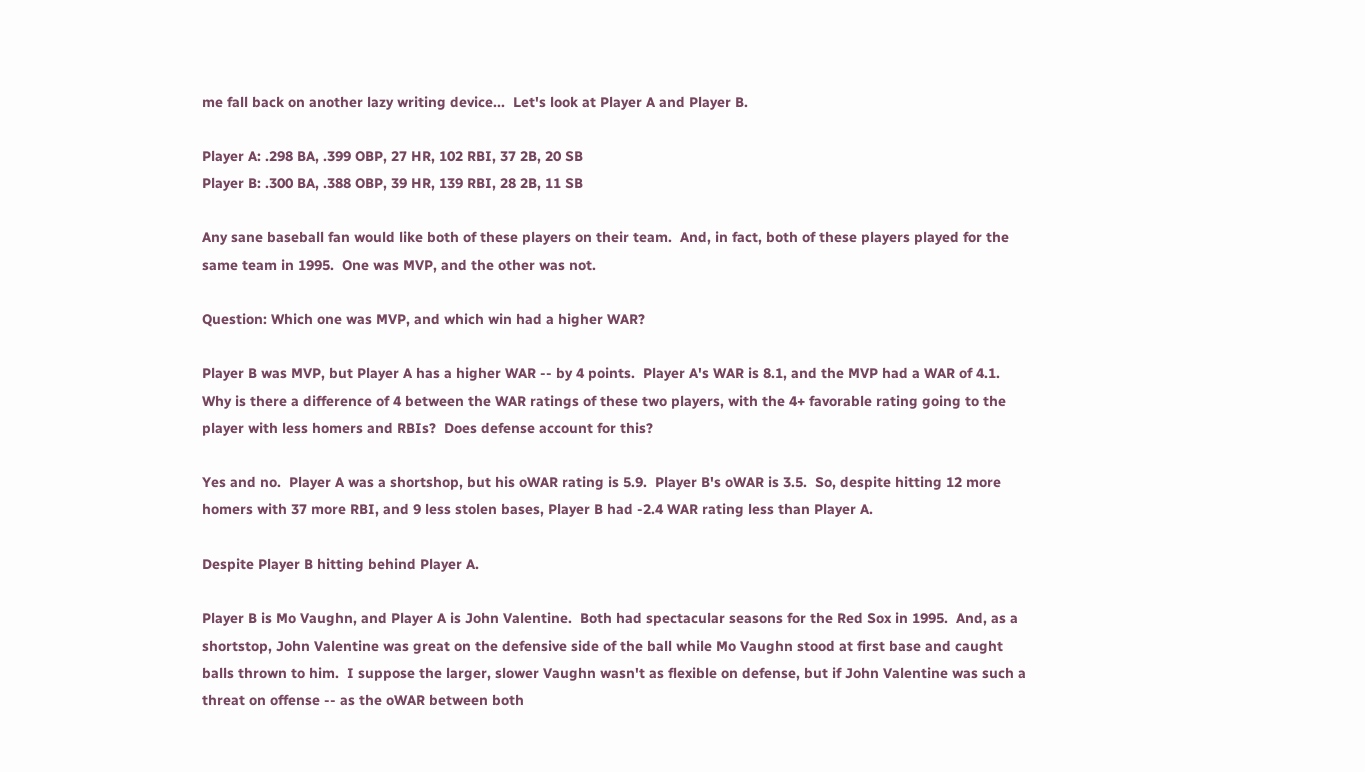me fall back on another lazy writing device...  Let's look at Player A and Player B.

Player A: .298 BA, .399 OBP, 27 HR, 102 RBI, 37 2B, 20 SB
Player B: .300 BA, .388 OBP, 39 HR, 139 RBI, 28 2B, 11 SB

Any sane baseball fan would like both of these players on their team.  And, in fact, both of these players played for the same team in 1995.  One was MVP, and the other was not.

Question: Which one was MVP, and which win had a higher WAR?

Player B was MVP, but Player A has a higher WAR -- by 4 points.  Player A's WAR is 8.1, and the MVP had a WAR of 4.1.  Why is there a difference of 4 between the WAR ratings of these two players, with the 4+ favorable rating going to the player with less homers and RBIs?  Does defense account for this?

Yes and no.  Player A was a shortshop, but his oWAR rating is 5.9.  Player B's oWAR is 3.5.  So, despite hitting 12 more homers with 37 more RBI, and 9 less stolen bases, Player B had -2.4 WAR rating less than Player A.

Despite Player B hitting behind Player A.

Player B is Mo Vaughn, and Player A is John Valentine.  Both had spectacular seasons for the Red Sox in 1995.  And, as a shortstop, John Valentine was great on the defensive side of the ball while Mo Vaughn stood at first base and caught balls thrown to him.  I suppose the larger, slower Vaughn wasn't as flexible on defense, but if John Valentine was such a threat on offense -- as the oWAR between both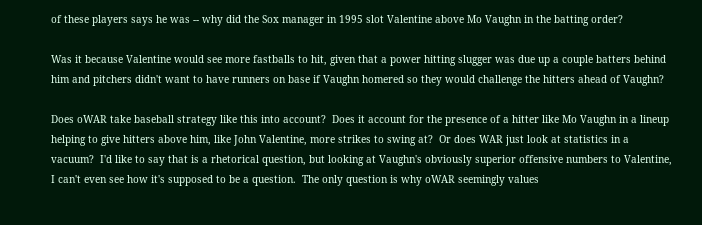of these players says he was -- why did the Sox manager in 1995 slot Valentine above Mo Vaughn in the batting order?

Was it because Valentine would see more fastballs to hit, given that a power hitting slugger was due up a couple batters behind him and pitchers didn't want to have runners on base if Vaughn homered so they would challenge the hitters ahead of Vaughn?

Does oWAR take baseball strategy like this into account?  Does it account for the presence of a hitter like Mo Vaughn in a lineup helping to give hitters above him, like John Valentine, more strikes to swing at?  Or does WAR just look at statistics in a vacuum?  I'd like to say that is a rhetorical question, but looking at Vaughn's obviously superior offensive numbers to Valentine, I can't even see how it's supposed to be a question.  The only question is why oWAR seemingly values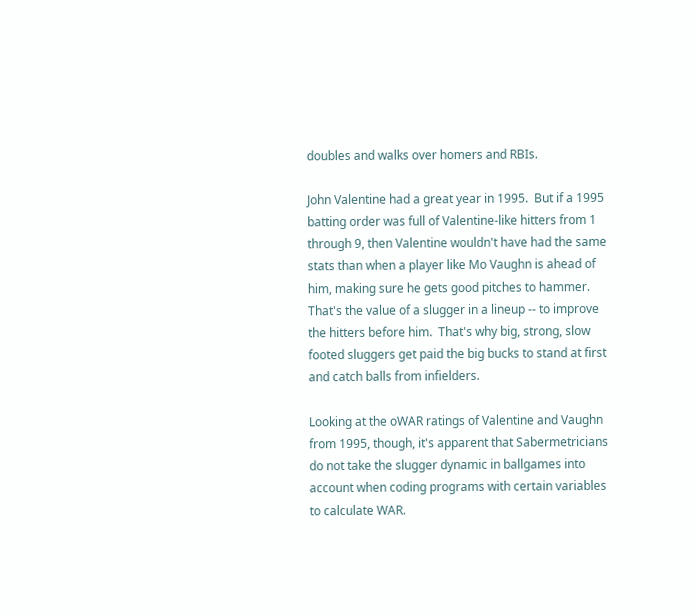doubles and walks over homers and RBIs.

John Valentine had a great year in 1995.  But if a 1995 batting order was full of Valentine-like hitters from 1 through 9, then Valentine wouldn't have had the same stats than when a player like Mo Vaughn is ahead of him, making sure he gets good pitches to hammer.  That's the value of a slugger in a lineup -- to improve the hitters before him.  That's why big, strong, slow footed sluggers get paid the big bucks to stand at first and catch balls from infielders.

Looking at the oWAR ratings of Valentine and Vaughn from 1995, though, it's apparent that Sabermetricians do not take the slugger dynamic in ballgames into account when coding programs with certain variables to calculate WAR.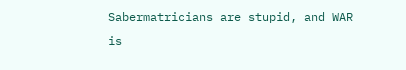Sabermatricians are stupid, and WAR is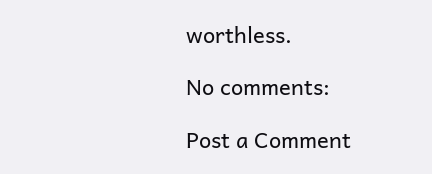worthless.

No comments:

Post a Comment